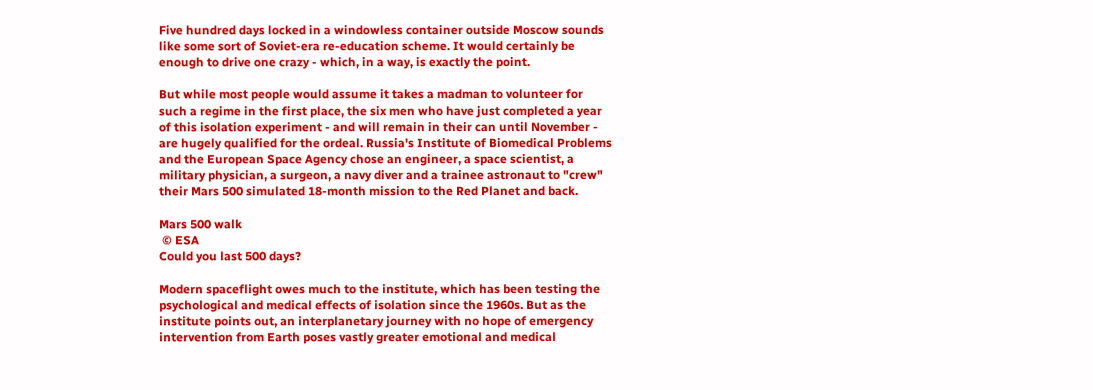Five hundred days locked in a windowless container outside Moscow sounds like some sort of Soviet-era re-education scheme. It would certainly be enough to drive one crazy - which, in a way, is exactly the point.

But while most people would assume it takes a madman to volunteer for such a regime in the first place, the six men who have just completed a year of this isolation experiment - and will remain in their can until November - are hugely qualified for the ordeal. Russia's Institute of Biomedical Problems and the European Space Agency chose an engineer, a space scientist, a military physician, a surgeon, a navy diver and a trainee astronaut to "crew" their Mars 500 simulated 18-month mission to the Red Planet and back.

Mars 500 walk
 © ESA
Could you last 500 days?

Modern spaceflight owes much to the institute, which has been testing the psychological and medical effects of isolation since the 1960s. But as the institute points out, an interplanetary journey with no hope of emergency intervention from Earth poses vastly greater emotional and medical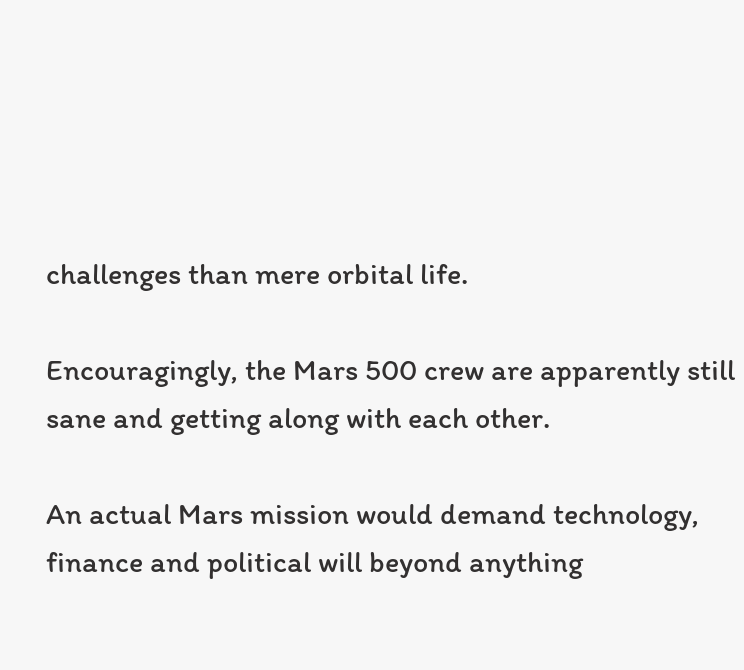challenges than mere orbital life.

Encouragingly, the Mars 500 crew are apparently still sane and getting along with each other.

An actual Mars mission would demand technology, finance and political will beyond anything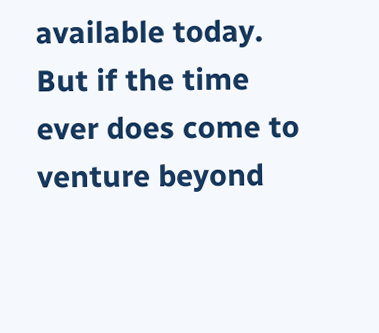available today. But if the time ever does come to venture beyond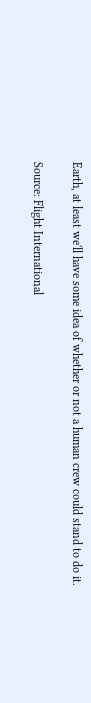Earth, at least we'll have some idea of whether or not a human crew could stand to do it.

Source: Flight International